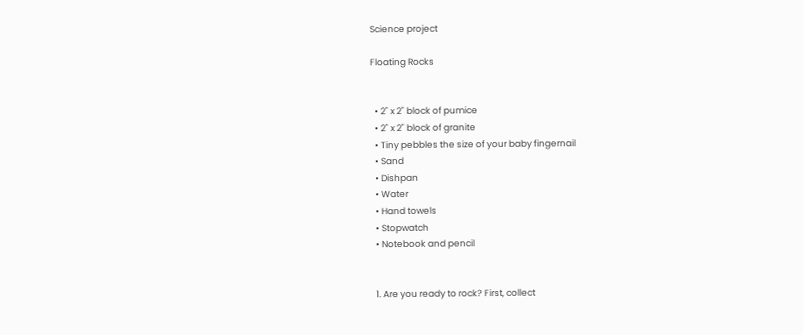Science project

Floating Rocks


  • 2" x 2" block of pumice
  • 2" x 2" block of granite
  • Tiny pebbles the size of your baby fingernail
  • Sand
  • Dishpan
  • Water
  • Hand towels
  • Stopwatch
  • Notebook and pencil


  1. Are you ready to rock? First, collect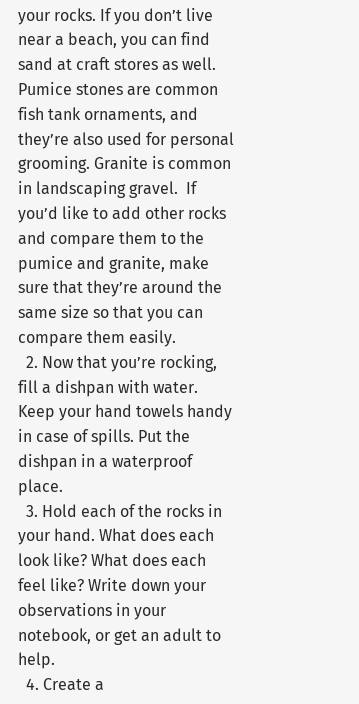your rocks. If you don’t live near a beach, you can find sand at craft stores as well. Pumice stones are common fish tank ornaments, and they’re also used for personal grooming. Granite is common in landscaping gravel.  If you’d like to add other rocks and compare them to the pumice and granite, make sure that they’re around the same size so that you can compare them easily.
  2. Now that you’re rocking, fill a dishpan with water. Keep your hand towels handy in case of spills. Put the dishpan in a waterproof place.
  3. Hold each of the rocks in your hand. What does each look like? What does each feel like? Write down your observations in your notebook, or get an adult to help.
  4. Create a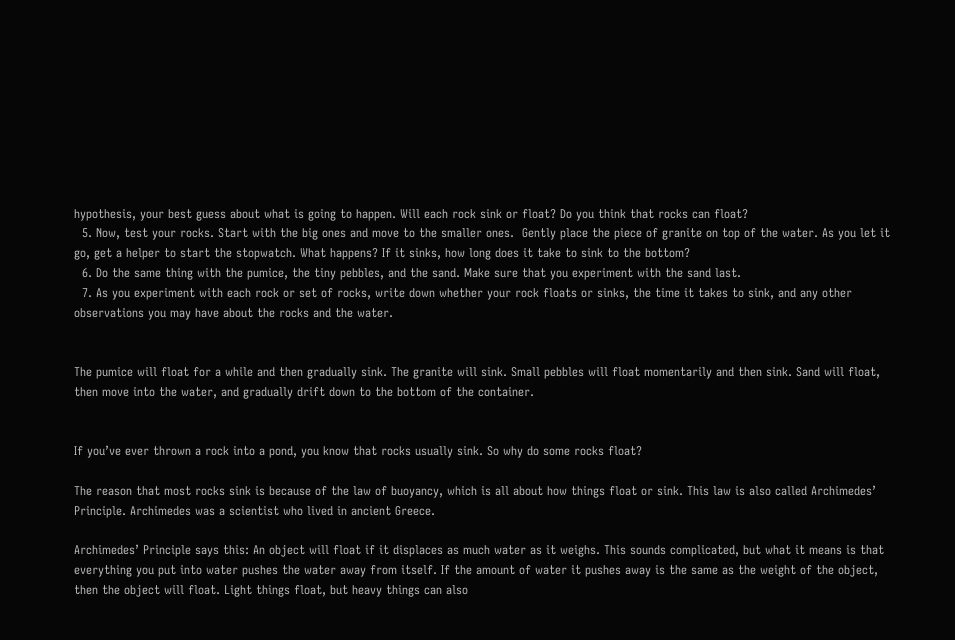hypothesis, your best guess about what is going to happen. Will each rock sink or float? Do you think that rocks can float?
  5. Now, test your rocks. Start with the big ones and move to the smaller ones.  Gently place the piece of granite on top of the water. As you let it go, get a helper to start the stopwatch. What happens? If it sinks, how long does it take to sink to the bottom?
  6. Do the same thing with the pumice, the tiny pebbles, and the sand. Make sure that you experiment with the sand last.
  7. As you experiment with each rock or set of rocks, write down whether your rock floats or sinks, the time it takes to sink, and any other observations you may have about the rocks and the water.


The pumice will float for a while and then gradually sink. The granite will sink. Small pebbles will float momentarily and then sink. Sand will float, then move into the water, and gradually drift down to the bottom of the container.


If you’ve ever thrown a rock into a pond, you know that rocks usually sink. So why do some rocks float?

The reason that most rocks sink is because of the law of buoyancy, which is all about how things float or sink. This law is also called Archimedes’ Principle. Archimedes was a scientist who lived in ancient Greece.

Archimedes’ Principle says this: An object will float if it displaces as much water as it weighs. This sounds complicated, but what it means is that everything you put into water pushes the water away from itself. If the amount of water it pushes away is the same as the weight of the object, then the object will float. Light things float, but heavy things can also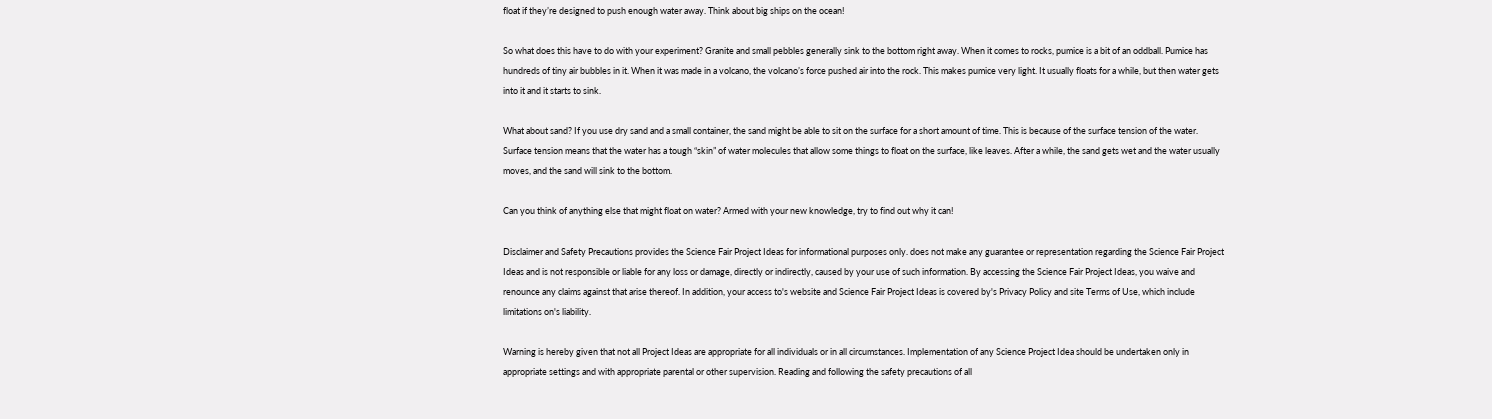float if they’re designed to push enough water away. Think about big ships on the ocean!

So what does this have to do with your experiment? Granite and small pebbles generally sink to the bottom right away. When it comes to rocks, pumice is a bit of an oddball. Pumice has hundreds of tiny air bubbles in it. When it was made in a volcano, the volcano’s force pushed air into the rock. This makes pumice very light. It usually floats for a while, but then water gets into it and it starts to sink.

What about sand? If you use dry sand and a small container, the sand might be able to sit on the surface for a short amount of time. This is because of the surface tension of the water. Surface tension means that the water has a tough “skin” of water molecules that allow some things to float on the surface, like leaves. After a while, the sand gets wet and the water usually moves, and the sand will sink to the bottom.

Can you think of anything else that might float on water? Armed with your new knowledge, try to find out why it can!

Disclaimer and Safety Precautions provides the Science Fair Project Ideas for informational purposes only. does not make any guarantee or representation regarding the Science Fair Project Ideas and is not responsible or liable for any loss or damage, directly or indirectly, caused by your use of such information. By accessing the Science Fair Project Ideas, you waive and renounce any claims against that arise thereof. In addition, your access to's website and Science Fair Project Ideas is covered by's Privacy Policy and site Terms of Use, which include limitations on's liability.

Warning is hereby given that not all Project Ideas are appropriate for all individuals or in all circumstances. Implementation of any Science Project Idea should be undertaken only in appropriate settings and with appropriate parental or other supervision. Reading and following the safety precautions of all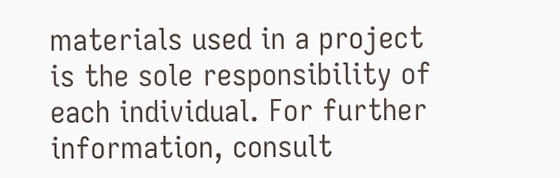materials used in a project is the sole responsibility of each individual. For further information, consult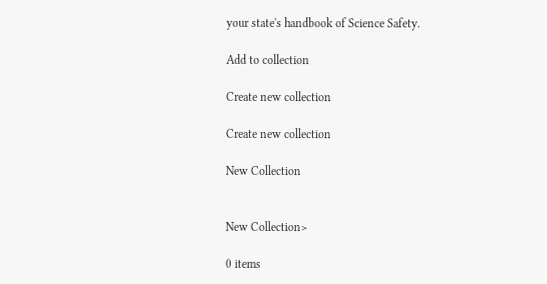your state's handbook of Science Safety.

Add to collection

Create new collection

Create new collection

New Collection


New Collection>

0 items